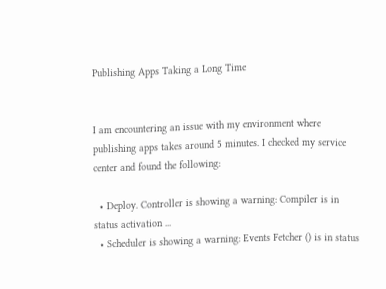Publishing Apps Taking a Long Time


I am encountering an issue with my environment where publishing apps takes around 5 minutes. I checked my service center and found the following:

  • Deploy. Controller is showing a warning: Compiler is in status activation ...
  • Scheduler is showing a warning: Events Fetcher () is in status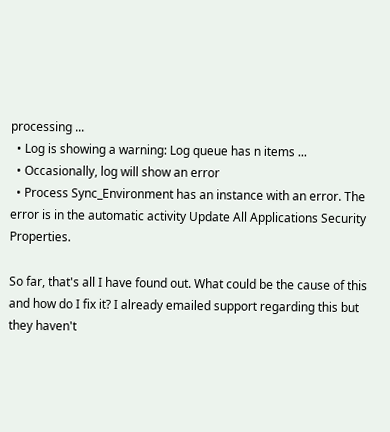processing ...
  • Log is showing a warning: Log queue has n items ...
  • Occasionally, log will show an error
  • Process Sync_Environment has an instance with an error. The error is in the automatic activity Update All Applications Security Properties.

So far, that's all I have found out. What could be the cause of this and how do I fix it? I already emailed support regarding this but they haven't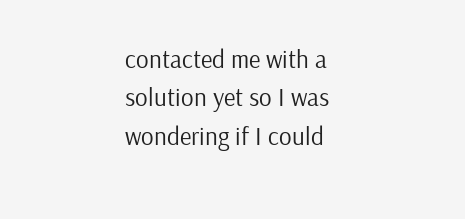contacted me with a solution yet so I was wondering if I could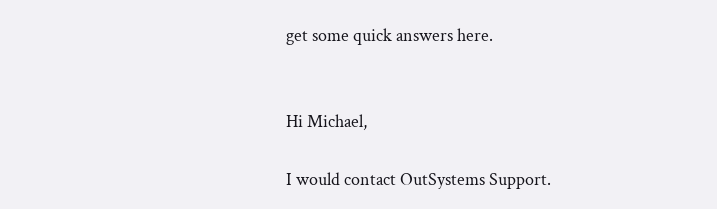get some quick answers here.


Hi Michael,

I would contact OutSystems Support.